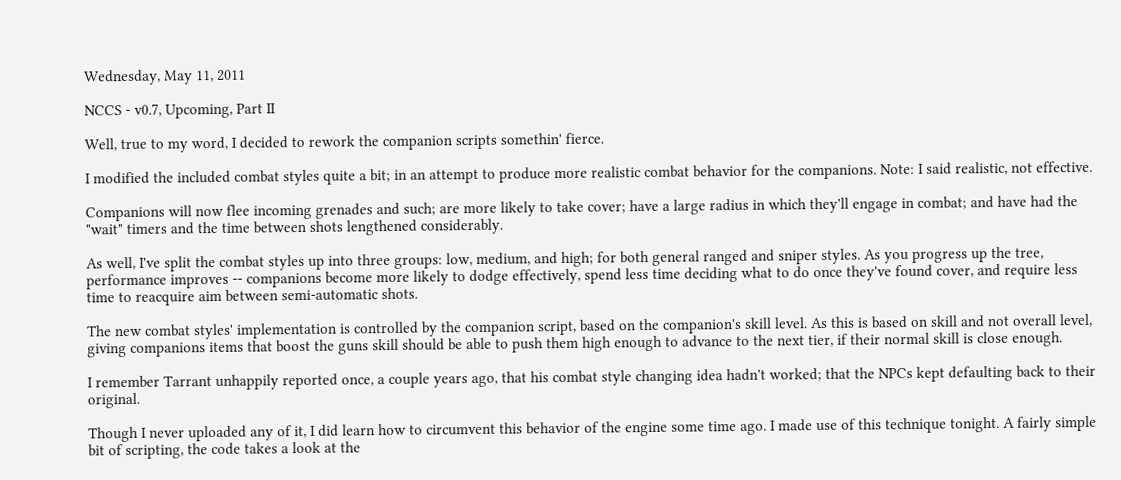Wednesday, May 11, 2011

NCCS - v0.7, Upcoming, Part II

Well, true to my word, I decided to rework the companion scripts somethin' fierce.

I modified the included combat styles quite a bit; in an attempt to produce more realistic combat behavior for the companions. Note: I said realistic, not effective.

Companions will now flee incoming grenades and such; are more likely to take cover; have a large radius in which they'll engage in combat; and have had the "wait" timers and the time between shots lengthened considerably.

As well, I've split the combat styles up into three groups: low, medium, and high; for both general ranged and sniper styles. As you progress up the tree, performance improves -- companions become more likely to dodge effectively, spend less time deciding what to do once they've found cover, and require less time to reacquire aim between semi-automatic shots.

The new combat styles' implementation is controlled by the companion script, based on the companion's skill level. As this is based on skill and not overall level, giving companions items that boost the guns skill should be able to push them high enough to advance to the next tier, if their normal skill is close enough.

I remember Tarrant unhappily reported once, a couple years ago, that his combat style changing idea hadn't worked; that the NPCs kept defaulting back to their original.

Though I never uploaded any of it, I did learn how to circumvent this behavior of the engine some time ago. I made use of this technique tonight. A fairly simple bit of scripting, the code takes a look at the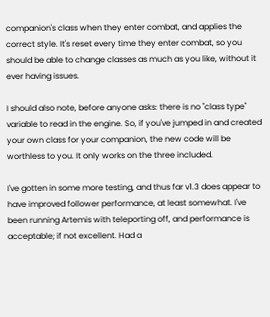companion's class when they enter combat, and applies the correct style. It's reset every time they enter combat, so you should be able to change classes as much as you like, without it ever having issues.

I should also note, before anyone asks: there is no "class type" variable to read in the engine. So, if you've jumped in and created your own class for your companion, the new code will be worthless to you. It only works on the three included.

I've gotten in some more testing, and thus far v1.3 does appear to have improved follower performance, at least somewhat. I've been running Artemis with teleporting off, and performance is acceptable; if not excellent. Had a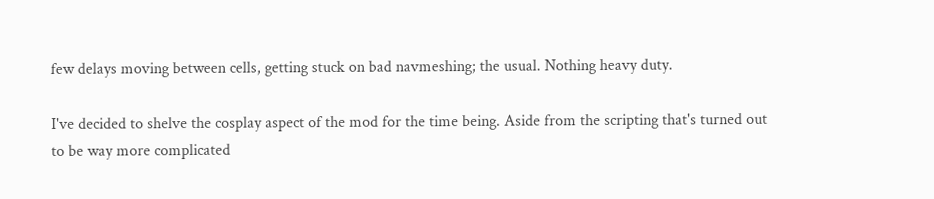few delays moving between cells, getting stuck on bad navmeshing; the usual. Nothing heavy duty.

I've decided to shelve the cosplay aspect of the mod for the time being. Aside from the scripting that's turned out to be way more complicated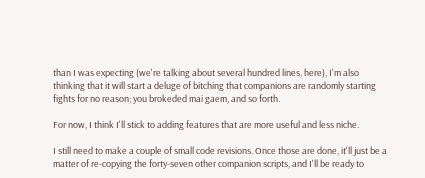than I was expecting (we're talking about several hundred lines, here), I'm also thinking that it will start a deluge of bitching that companions are randomly starting fights for no reason; you brokeded mai gaem, and so forth.

For now, I think I'll stick to adding features that are more useful and less niche.

I still need to make a couple of small code revisions. Once those are done, it'll just be a matter of re-copying the forty-seven other companion scripts, and I'll be ready to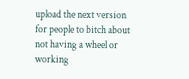upload the next version for people to bitch about not having a wheel or working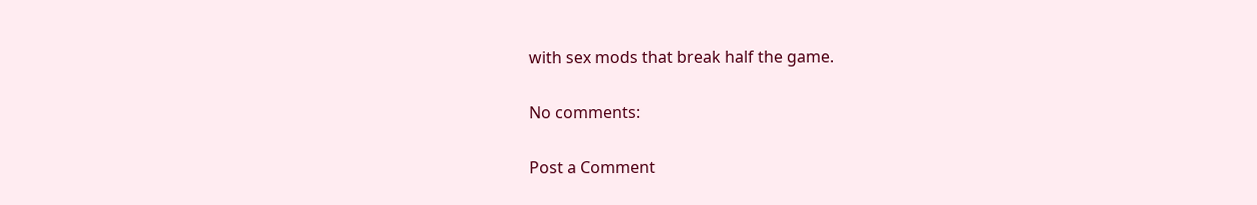with sex mods that break half the game.

No comments:

Post a Comment